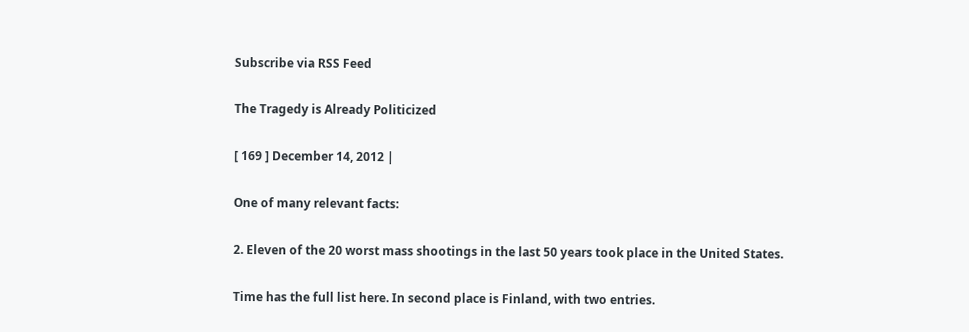Subscribe via RSS Feed

The Tragedy is Already Politicized

[ 169 ] December 14, 2012 |

One of many relevant facts:

2. Eleven of the 20 worst mass shootings in the last 50 years took place in the United States.

Time has the full list here. In second place is Finland, with two entries.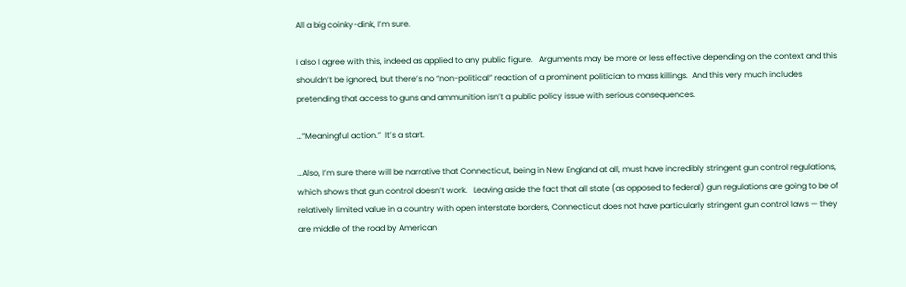All a big coinky-dink, I’m sure.

I also I agree with this, indeed as applied to any public figure.   Arguments may be more or less effective depending on the context and this shouldn’t be ignored, but there’s no “non-political” reaction of a prominent politician to mass killings.  And this very much includes pretending that access to guns and ammunition isn’t a public policy issue with serious consequences.

…”Meaningful action.”  It’s a start.

…Also, I’m sure there will be narrative that Connecticut, being in New England at all, must have incredibly stringent gun control regulations, which shows that gun control doesn’t work.   Leaving aside the fact that all state (as opposed to federal) gun regulations are going to be of relatively limited value in a country with open interstate borders, Connecticut does not have particularly stringent gun control laws — they are middle of the road by American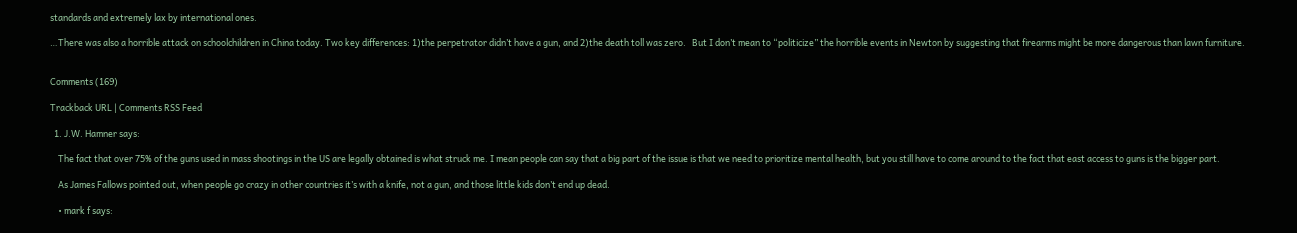standards and extremely lax by international ones.

…There was also a horrible attack on schoolchildren in China today. Two key differences: 1)the perpetrator didn’t have a gun, and 2)the death toll was zero.   But I don’t mean to “politicize” the horrible events in Newton by suggesting that firearms might be more dangerous than lawn furniture.


Comments (169)

Trackback URL | Comments RSS Feed

  1. J.W. Hamner says:

    The fact that over 75% of the guns used in mass shootings in the US are legally obtained is what struck me. I mean people can say that a big part of the issue is that we need to prioritize mental health, but you still have to come around to the fact that east access to guns is the bigger part.

    As James Fallows pointed out, when people go crazy in other countries it’s with a knife, not a gun, and those little kids don’t end up dead.

    • mark f says: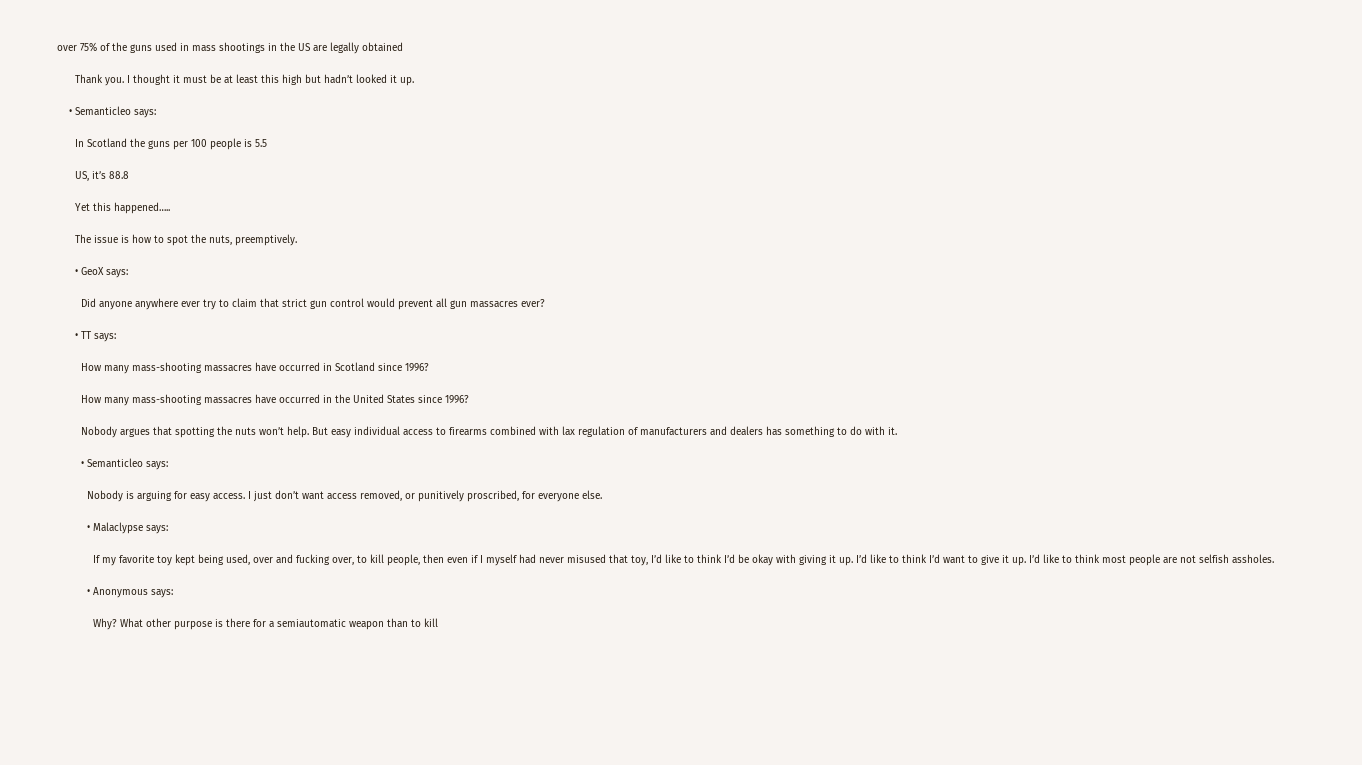over 75% of the guns used in mass shootings in the US are legally obtained

      Thank you. I thought it must be at least this high but hadn’t looked it up.

    • Semanticleo says:

      In Scotland the guns per 100 people is 5.5

      US, it’s 88.8

      Yet this happened…..

      The issue is how to spot the nuts, preemptively.

      • GeoX says:

        Did anyone anywhere ever try to claim that strict gun control would prevent all gun massacres ever?

      • TT says:

        How many mass-shooting massacres have occurred in Scotland since 1996?

        How many mass-shooting massacres have occurred in the United States since 1996?

        Nobody argues that spotting the nuts won’t help. But easy individual access to firearms combined with lax regulation of manufacturers and dealers has something to do with it.

        • Semanticleo says:

          Nobody is arguing for easy access. I just don’t want access removed, or punitively proscribed, for everyone else.

          • Malaclypse says:

            If my favorite toy kept being used, over and fucking over, to kill people, then even if I myself had never misused that toy, I’d like to think I’d be okay with giving it up. I’d like to think I’d want to give it up. I’d like to think most people are not selfish assholes.

          • Anonymous says:

            Why? What other purpose is there for a semiautomatic weapon than to kill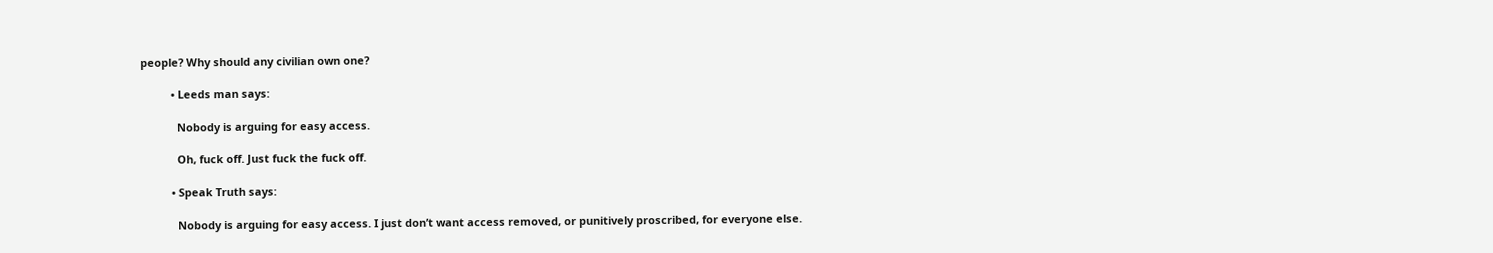people? Why should any civilian own one?

          • Leeds man says:

            Nobody is arguing for easy access.

            Oh, fuck off. Just fuck the fuck off.

          • Speak Truth says:

            Nobody is arguing for easy access. I just don’t want access removed, or punitively proscribed, for everyone else.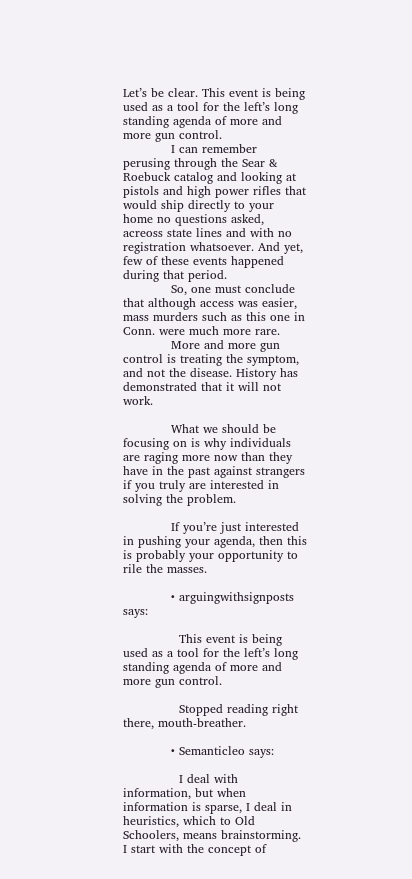Let’s be clear. This event is being used as a tool for the left’s long standing agenda of more and more gun control.
            I can remember perusing through the Sear & Roebuck catalog and looking at pistols and high power rifles that would ship directly to your home no questions asked, acreoss state lines and with no registration whatsoever. And yet, few of these events happened during that period.
            So, one must conclude that although access was easier, mass murders such as this one in Conn. were much more rare.
            More and more gun control is treating the symptom, and not the disease. History has demonstrated that it will not work.

            What we should be focusing on is why individuals are raging more now than they have in the past against strangers if you truly are interested in solving the problem.

            If you’re just interested in pushing your agenda, then this is probably your opportunity to rile the masses.

            • arguingwithsignposts says:

              This event is being used as a tool for the left’s long standing agenda of more and more gun control.

              Stopped reading right there, mouth-breather.

            • Semanticleo says:

              I deal with information, but when information is sparse, I deal in heuristics, which to Old Schoolers, means brainstorming. I start with the concept of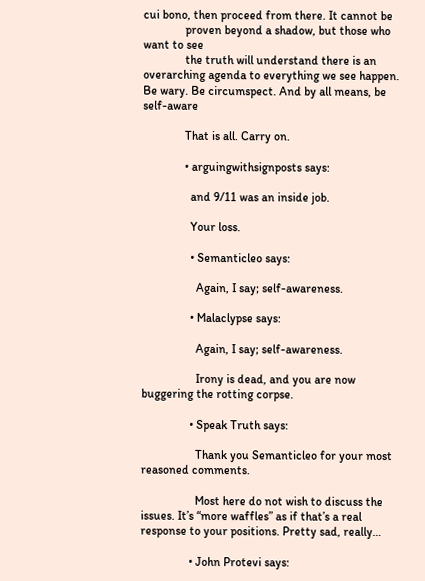cui bono, then proceed from there. It cannot be
              proven beyond a shadow, but those who want to see
              the truth will understand there is an overarching agenda to everything we see happen. Be wary. Be circumspect. And by all means, be self-aware

              That is all. Carry on.

              • arguingwithsignposts says:

                and 9/11 was an inside job.

                Your loss.

                • Semanticleo says:

                  Again, I say; self-awareness.

                • Malaclypse says:

                  Again, I say; self-awareness.

                  Irony is dead, and you are now buggering the rotting corpse.

                • Speak Truth says:

                  Thank you Semanticleo for your most reasoned comments.

                  Most here do not wish to discuss the issues. It’s “more waffles” as if that’s a real response to your positions. Pretty sad, really…

                • John Protevi says: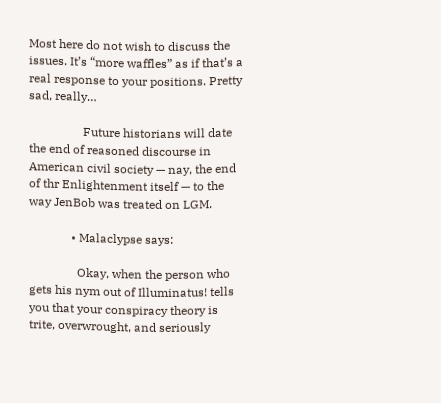Most here do not wish to discuss the issues. It’s “more waffles” as if that’s a real response to your positions. Pretty sad, really…

                  Future historians will date the end of reasoned discourse in American civil society — nay, the end of thr Enlightenment itself — to the way JenBob was treated on LGM.

              • Malaclypse says:

                Okay, when the person who gets his nym out of Illuminatus! tells you that your conspiracy theory is trite, overwrought, and seriously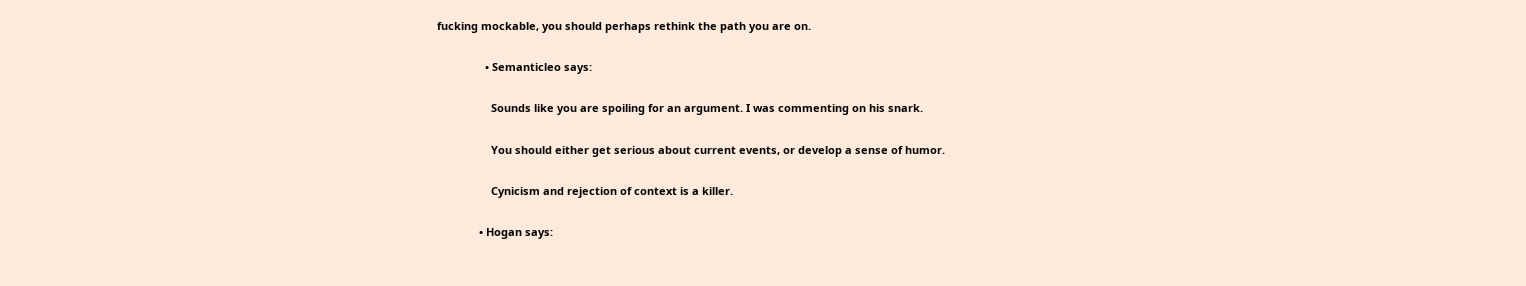fucking mockable, you should perhaps rethink the path you are on.

                • Semanticleo says:

                  Sounds like you are spoiling for an argument. I was commenting on his snark.

                  You should either get serious about current events, or develop a sense of humor.

                  Cynicism and rejection of context is a killer.

              • Hogan says: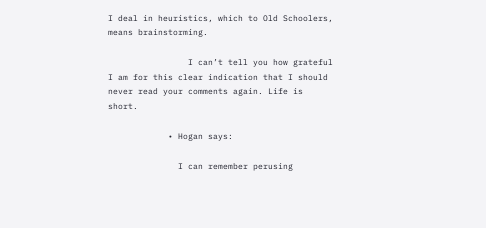I deal in heuristics, which to Old Schoolers, means brainstorming.

                I can’t tell you how grateful I am for this clear indication that I should never read your comments again. Life is short.

            • Hogan says:

              I can remember perusing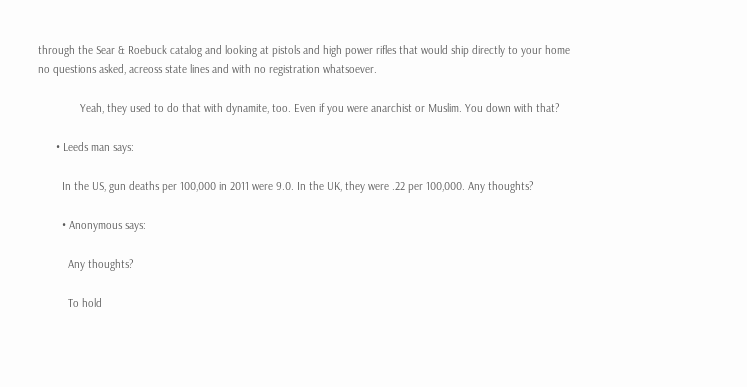through the Sear & Roebuck catalog and looking at pistols and high power rifles that would ship directly to your home no questions asked, acreoss state lines and with no registration whatsoever.

              Yeah, they used to do that with dynamite, too. Even if you were anarchist or Muslim. You down with that?

      • Leeds man says:

        In the US, gun deaths per 100,000 in 2011 were 9.0. In the UK, they were .22 per 100,000. Any thoughts?

        • Anonymous says:

          Any thoughts?

          To hold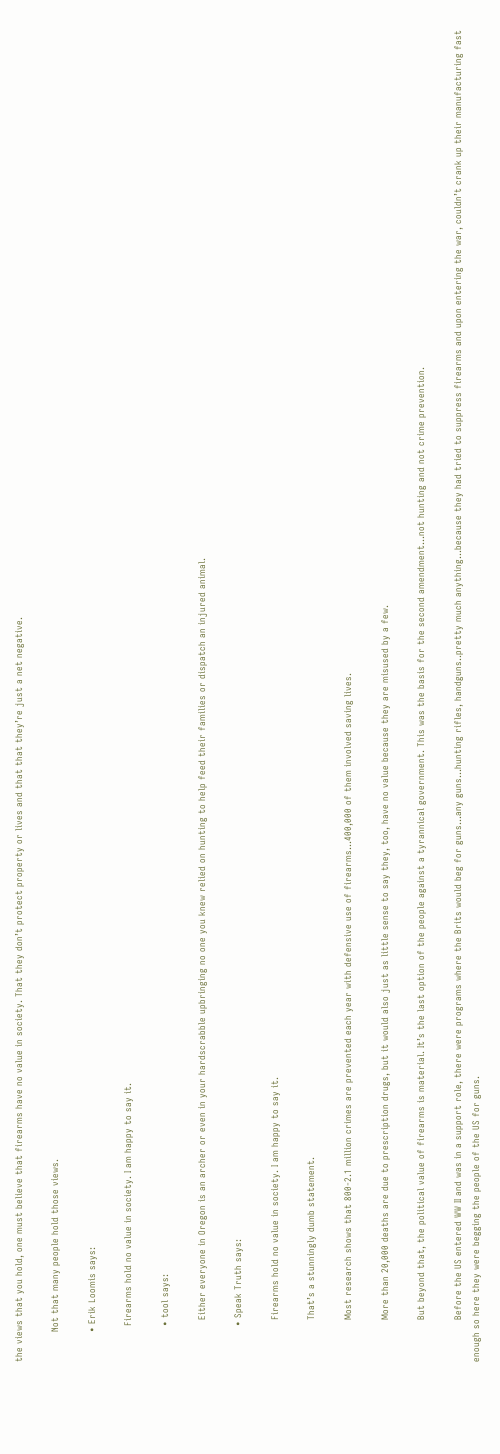the views that you hold, one must believe that firearms have no value in society. That they don’t protect property or lives and that that they’re just a net negative.

          Not that many people hold those views.

          • Erik Loomis says:

            Firearms hold no value in society. I am happy to say it.

            • tool says:

              Either everyone in Oregon is an archer or even in your hardscrabble upbringing no one you knew relied on hunting to help feed their families or dispatch an injured animal.

            • Speak Truth says:

              Firearms hold no value in society. I am happy to say it.

              That’s a stunningly dumb statement.

              Most research shows that 800-2.1 million crimes are prevented each year with defensive use of firearms…400,000 of them involved saving lives.

              More than 20,000 deaths are due to prescription drugs, but it would also just as little sense to say they, too, have no value because they are misused by a few.

              But beyond that, the political value of firearms is material. It’s the last option of the people against a tyrannical government. This was the basis for the second amendment…not hunting and not crime prevention.

              Before the US entered WW II and was in a support role, there were programs where the Brits would beg for guns…any guns…hunting rifles, handguns..pretty much anything…because they had tried to suppress firearms and upon entering the war, couldn’t crank up their manufacturing fast enough so here they were begging the people of the US for guns.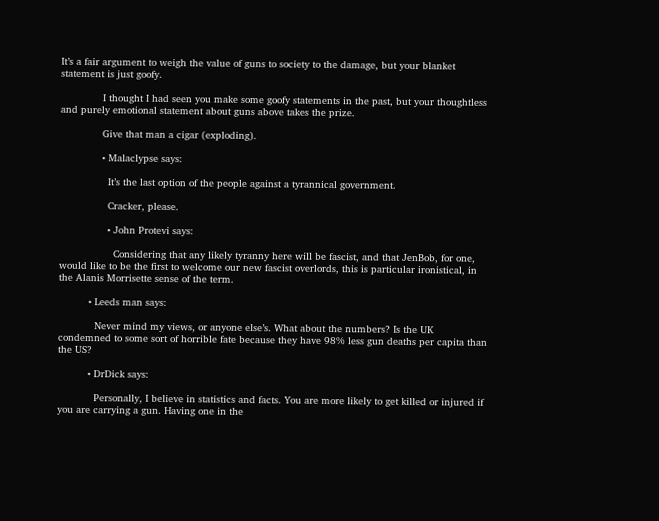It’s a fair argument to weigh the value of guns to society to the damage, but your blanket statement is just goofy.

              I thought I had seen you make some goofy statements in the past, but your thoughtless and purely emotional statement about guns above takes the prize.

              Give that man a cigar (exploding).

              • Malaclypse says:

                It’s the last option of the people against a tyrannical government.

                Cracker, please.

                • John Protevi says:

                  Considering that any likely tyranny here will be fascist, and that JenBob, for one, would like to be the first to welcome our new fascist overlords, this is particular ironistical, in the Alanis Morrisette sense of the term.

          • Leeds man says:

            Never mind my views, or anyone else’s. What about the numbers? Is the UK condemned to some sort of horrible fate because they have 98% less gun deaths per capita than the US?

          • DrDick says:

            Personally, I believe in statistics and facts. You are more likely to get killed or injured if you are carrying a gun. Having one in the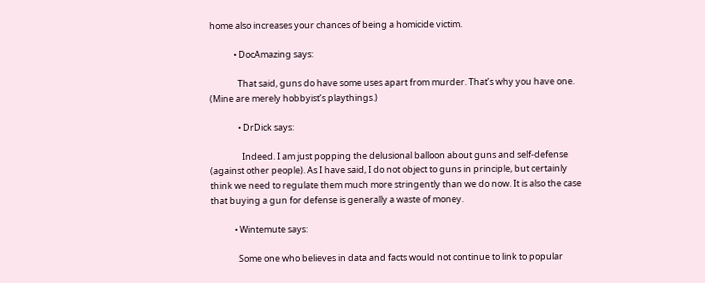home also increases your chances of being a homicide victim.

            • DocAmazing says:

              That said, guns do have some uses apart from murder. That’s why you have one. (Mine are merely hobbyist’s playthings.)

              • DrDick says:

                Indeed. I am just popping the delusional balloon about guns and self-defense (against other people). As I have said, I do not object to guns in principle, but certainly think we need to regulate them much more stringently than we do now. It is also the case that buying a gun for defense is generally a waste of money.

            • Wintemute says:

              Some one who believes in data and facts would not continue to link to popular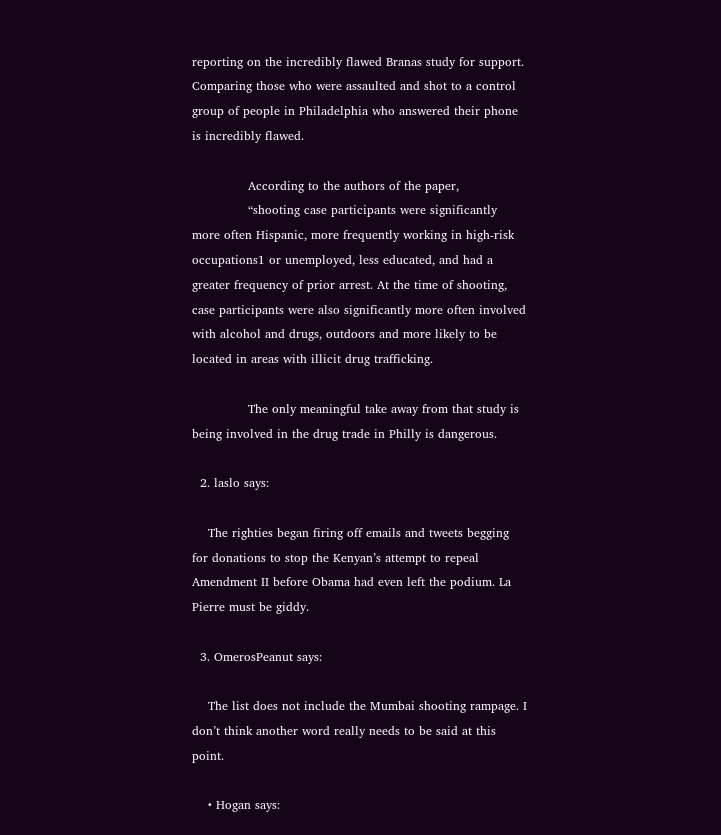reporting on the incredibly flawed Branas study for support. Comparing those who were assaulted and shot to a control group of people in Philadelphia who answered their phone is incredibly flawed.

              According to the authors of the paper,
              “shooting case participants were significantly more often Hispanic, more frequently working in high-risk occupations1 or unemployed, less educated, and had a greater frequency of prior arrest. At the time of shooting, case participants were also significantly more often involved with alcohol and drugs, outdoors and more likely to be located in areas with illicit drug trafficking.

              The only meaningful take away from that study is being involved in the drug trade in Philly is dangerous.

  2. laslo says:

    The righties began firing off emails and tweets begging for donations to stop the Kenyan’s attempt to repeal Amendment II before Obama had even left the podium. La Pierre must be giddy.

  3. OmerosPeanut says:

    The list does not include the Mumbai shooting rampage. I don’t think another word really needs to be said at this point.

    • Hogan says: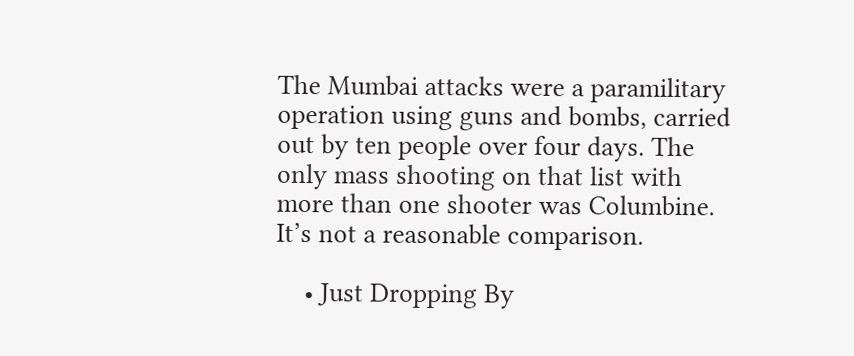The Mumbai attacks were a paramilitary operation using guns and bombs, carried out by ten people over four days. The only mass shooting on that list with more than one shooter was Columbine. It’s not a reasonable comparison.

    • Just Dropping By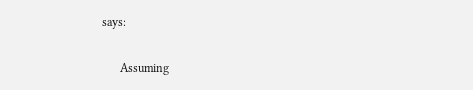says:

      Assuming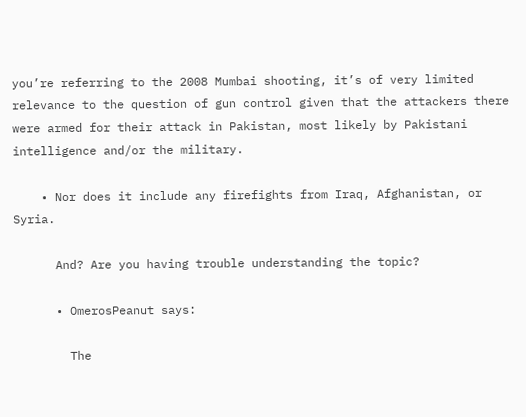you’re referring to the 2008 Mumbai shooting, it’s of very limited relevance to the question of gun control given that the attackers there were armed for their attack in Pakistan, most likely by Pakistani intelligence and/or the military.

    • Nor does it include any firefights from Iraq, Afghanistan, or Syria.

      And? Are you having trouble understanding the topic?

      • OmerosPeanut says:

        The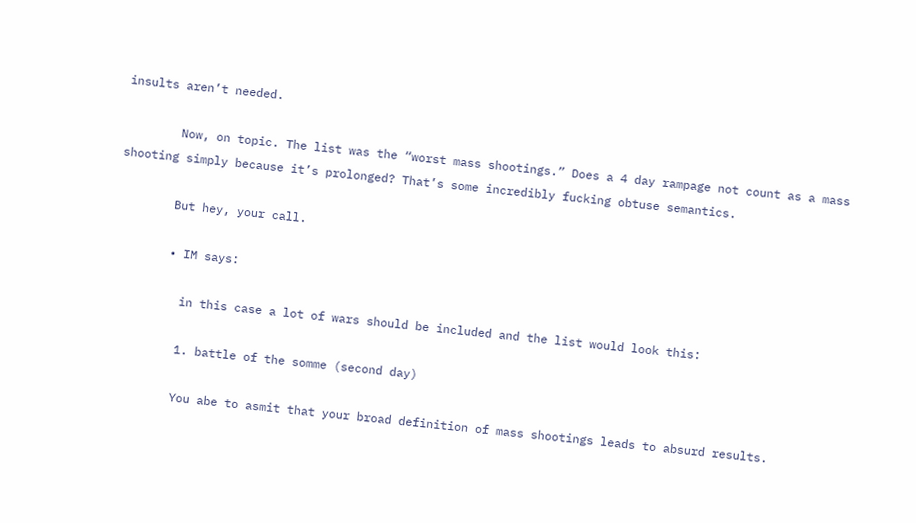insults aren’t needed.

        Now, on topic. The list was the “worst mass shootings.” Does a 4 day rampage not count as a mass shooting simply because it’s prolonged? That’s some incredibly fucking obtuse semantics.

        But hey, your call.

        • IM says:

          in this case a lot of wars should be included and the list would look this:

          1. battle of the somme (second day)

          You abe to asmit that your broad definition of mass shootings leads to absurd results.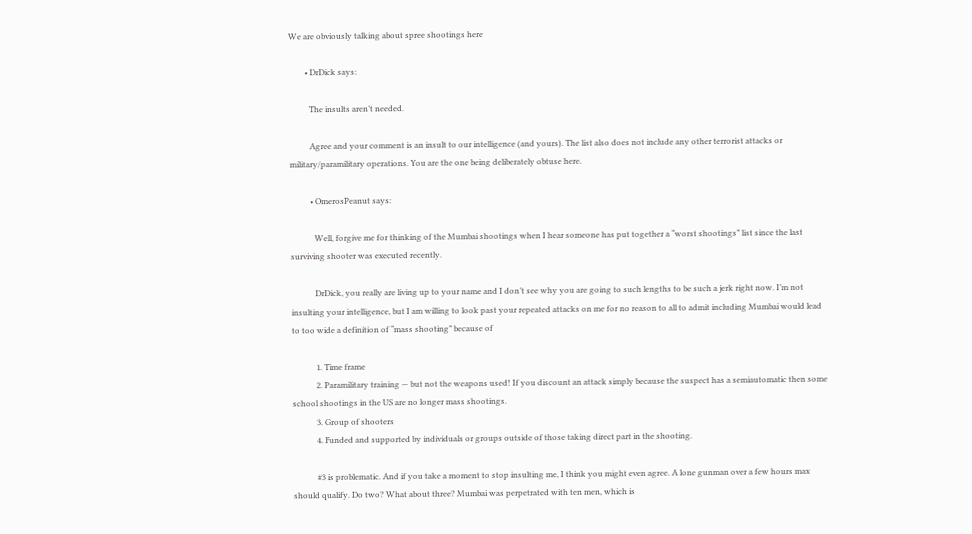We are obviously talking about spree shootings here

        • DrDick says:

          The insults aren’t needed.

          Agree and your comment is an insult to our intelligence (and yours). The list also does not include any other terrorist attacks or military/paramilitary operations. You are the one being deliberately obtuse here.

          • OmerosPeanut says:

            Well, forgive me for thinking of the Mumbai shootings when I hear someone has put together a “worst shootings” list since the last surviving shooter was executed recently.

            DrDick, you really are living up to your name and I don’t see why you are going to such lengths to be such a jerk right now. I’m not insulting your intelligence, but I am willing to look past your repeated attacks on me for no reason to all to admit including Mumbai would lead to too wide a definition of “mass shooting” because of

            1. Time frame
            2. Paramilitary training — but not the weapons used! If you discount an attack simply because the suspect has a semiautomatic then some school shootings in the US are no longer mass shootings.
            3. Group of shooters
            4. Funded and supported by individuals or groups outside of those taking direct part in the shooting.

            #3 is problematic. And if you take a moment to stop insulting me, I think you might even agree. A lone gunman over a few hours max should qualify. Do two? What about three? Mumbai was perpetrated with ten men, which is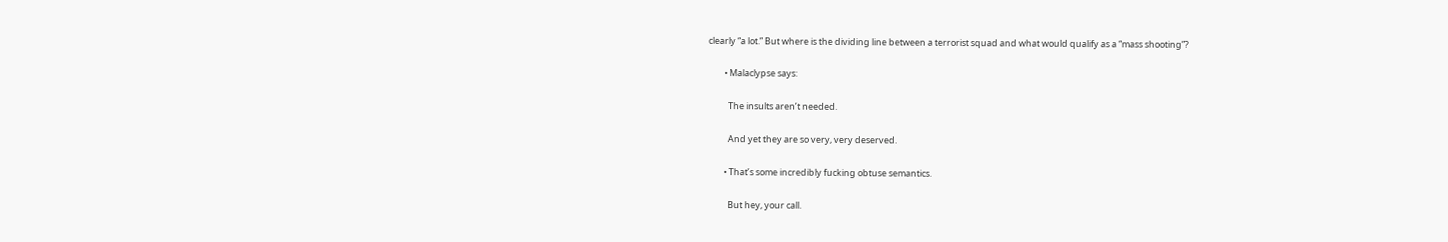clearly “a lot.” But where is the dividing line between a terrorist squad and what would qualify as a “mass shooting”?

        • Malaclypse says:

          The insults aren’t needed.

          And yet they are so very, very deserved.

        • That’s some incredibly fucking obtuse semantics.

          But hey, your call.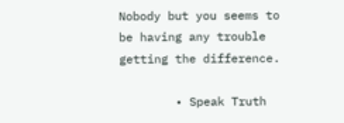Nobody but you seems to be having any trouble getting the difference.

        • Speak Truth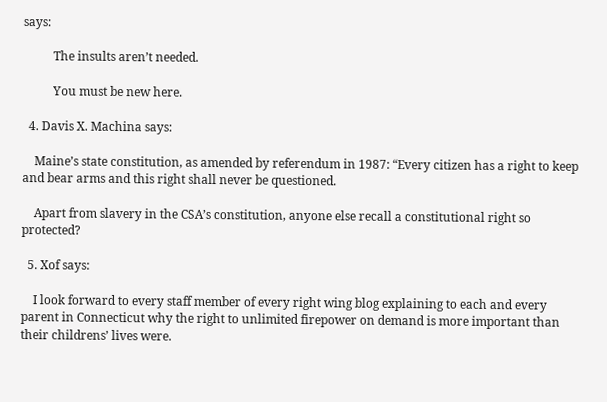says:

          The insults aren’t needed.

          You must be new here.

  4. Davis X. Machina says:

    Maine’s state constitution, as amended by referendum in 1987: “Every citizen has a right to keep and bear arms and this right shall never be questioned.

    Apart from slavery in the CSA’s constitution, anyone else recall a constitutional right so protected?

  5. Xof says:

    I look forward to every staff member of every right wing blog explaining to each and every parent in Connecticut why the right to unlimited firepower on demand is more important than their childrens’ lives were.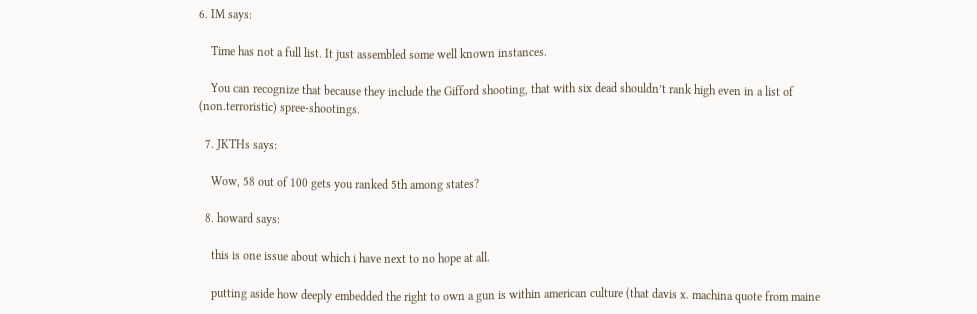6. IM says:

    Time has not a full list. It just assembled some well known instances.

    You can recognize that because they include the Gifford shooting, that with six dead shouldn’t rank high even in a list of (non.terroristic) spree-shootings.

  7. JKTHs says:

    Wow, 58 out of 100 gets you ranked 5th among states?

  8. howard says:

    this is one issue about which i have next to no hope at all.

    putting aside how deeply embedded the right to own a gun is within american culture (that davis x. machina quote from maine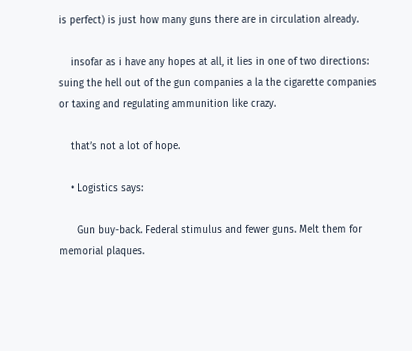is perfect) is just how many guns there are in circulation already.

    insofar as i have any hopes at all, it lies in one of two directions: suing the hell out of the gun companies a la the cigarette companies or taxing and regulating ammunition like crazy.

    that’s not a lot of hope.

    • Logistics says:

      Gun buy-back. Federal stimulus and fewer guns. Melt them for memorial plaques.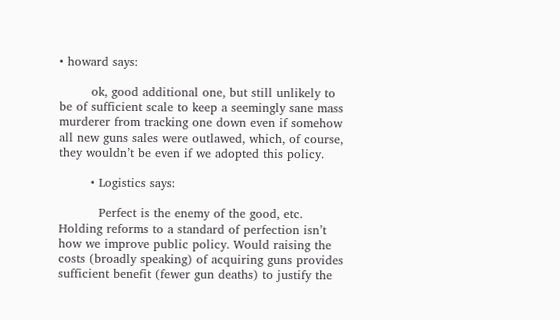• howard says:

        ok, good additional one, but still unlikely to be of sufficient scale to keep a seemingly sane mass murderer from tracking one down even if somehow all new guns sales were outlawed, which, of course, they wouldn’t be even if we adopted this policy.

        • Logistics says:

          Perfect is the enemy of the good, etc. Holding reforms to a standard of perfection isn’t how we improve public policy. Would raising the costs (broadly speaking) of acquiring guns provides sufficient benefit (fewer gun deaths) to justify the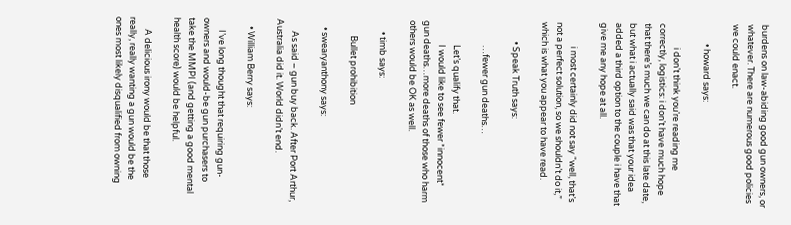burdens on law-abiding good gun owners, or whatever. There are numerous good policies we could enact.

          • howard says:

            i don’t think you’re reading me correctly, logistics: i don’t have much hope that there’s much we can do at this late date, but what i actually said was that your idea added a third option to the couple i have that give me any hope at all.

            i most certainly did not say “well, that’s not a perfect solution, so we shouldn’t do it,” which is what you appear to have read.

          • Speak Truth says:

            …fewer gun deaths…

            Let’s qualify that.
            I would like to see fewer *innocent* gun deaths…more deaths of those who harm others would be OK as well.

      • timb says:

        Bullet prohibition

    • swearyanthony says:

      As said – gun buy back. After Port Arthur, Australia did it. World didn’t end.

    • William Berry says:

      I’ve long thought that requiring gun-owners and would-be gun purchasers to take the MMPI (and getting a good mental health score) would be helpful.

      A delicious irony would be that those really, really wanting a gun would be the ones most likely disqualified from owning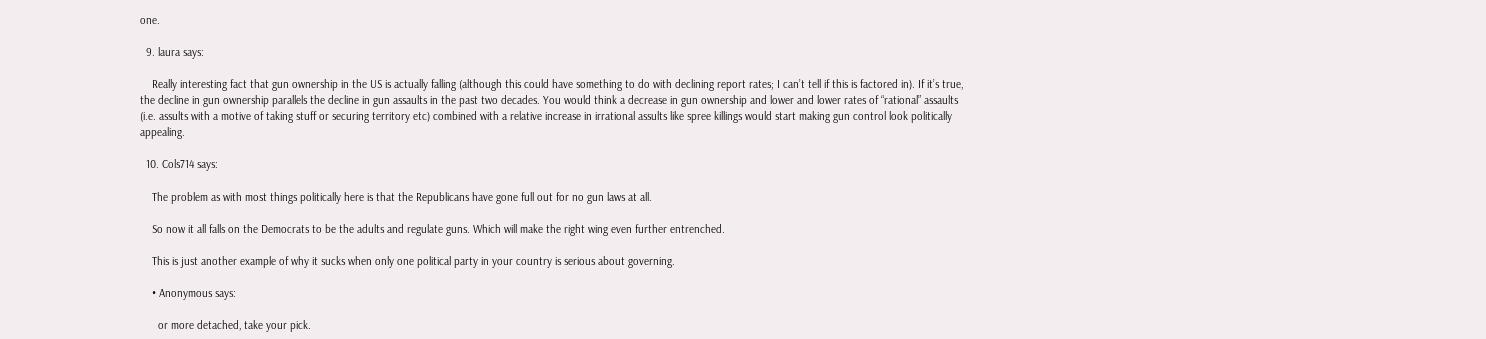one.

  9. laura says:

    Really interesting fact that gun ownership in the US is actually falling (although this could have something to do with declining report rates; I can’t tell if this is factored in). If it’s true, the decline in gun ownership parallels the decline in gun assaults in the past two decades. You would think a decrease in gun ownership and lower and lower rates of “rational” assaults (i.e. assults with a motive of taking stuff or securing territory etc) combined with a relative increase in irrational assults like spree killings would start making gun control look politically appealing.

  10. Cols714 says:

    The problem as with most things politically here is that the Republicans have gone full out for no gun laws at all.

    So now it all falls on the Democrats to be the adults and regulate guns. Which will make the right wing even further entrenched.

    This is just another example of why it sucks when only one political party in your country is serious about governing.

    • Anonymous says:

      or more detached, take your pick.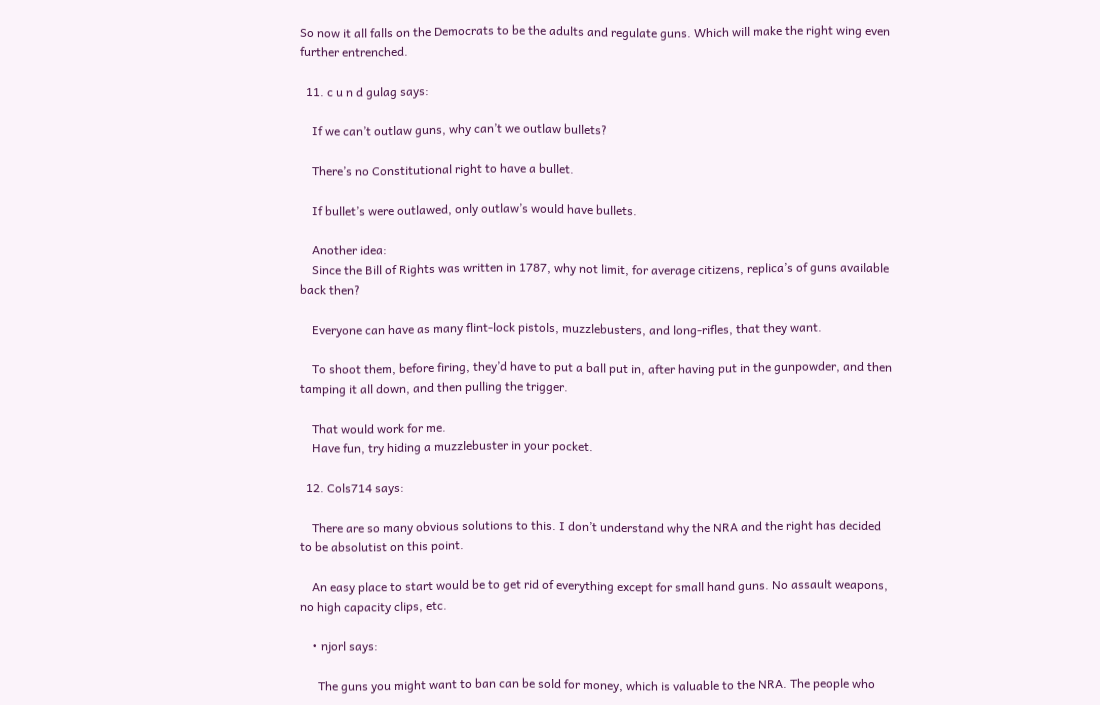So now it all falls on the Democrats to be the adults and regulate guns. Which will make the right wing even further entrenched.

  11. c u n d gulag says:

    If we can’t outlaw guns, why can’t we outlaw bullets?

    There’s no Constitutional right to have a bullet.

    If bullet’s were outlawed, only outlaw’s would have bullets.

    Another idea:
    Since the Bill of Rights was written in 1787, why not limit, for average citizens, replica’s of guns available back then?

    Everyone can have as many flint-lock pistols, muzzlebusters, and long-rifles, that they want.

    To shoot them, before firing, they’d have to put a ball put in, after having put in the gunpowder, and then tamping it all down, and then pulling the trigger.

    That would work for me.
    Have fun, try hiding a muzzlebuster in your pocket.

  12. Cols714 says:

    There are so many obvious solutions to this. I don’t understand why the NRA and the right has decided to be absolutist on this point.

    An easy place to start would be to get rid of everything except for small hand guns. No assault weapons, no high capacity clips, etc.

    • njorl says:

      The guns you might want to ban can be sold for money, which is valuable to the NRA. The people who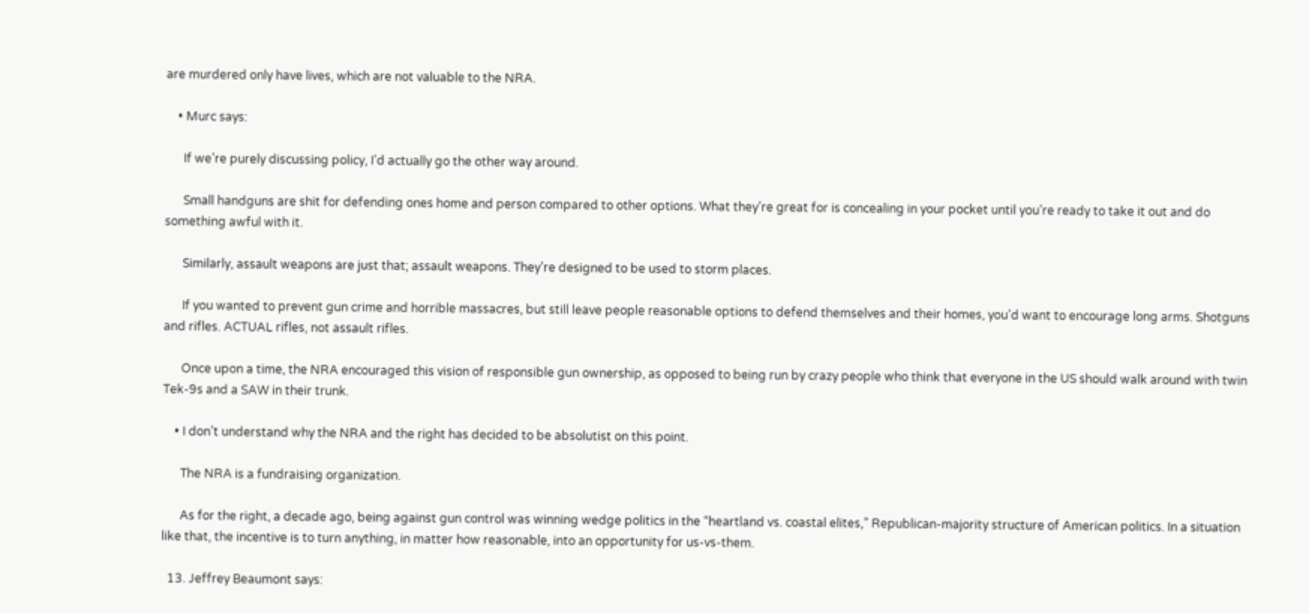are murdered only have lives, which are not valuable to the NRA.

    • Murc says:

      If we’re purely discussing policy, I’d actually go the other way around.

      Small handguns are shit for defending ones home and person compared to other options. What they’re great for is concealing in your pocket until you’re ready to take it out and do something awful with it.

      Similarly, assault weapons are just that; assault weapons. They’re designed to be used to storm places.

      If you wanted to prevent gun crime and horrible massacres, but still leave people reasonable options to defend themselves and their homes, you’d want to encourage long arms. Shotguns and rifles. ACTUAL rifles, not assault rifles.

      Once upon a time, the NRA encouraged this vision of responsible gun ownership, as opposed to being run by crazy people who think that everyone in the US should walk around with twin Tek-9s and a SAW in their trunk.

    • I don’t understand why the NRA and the right has decided to be absolutist on this point.

      The NRA is a fundraising organization.

      As for the right, a decade ago, being against gun control was winning wedge politics in the “heartland vs. coastal elites,” Republican-majority structure of American politics. In a situation like that, the incentive is to turn anything, in matter how reasonable, into an opportunity for us-vs-them.

  13. Jeffrey Beaumont says: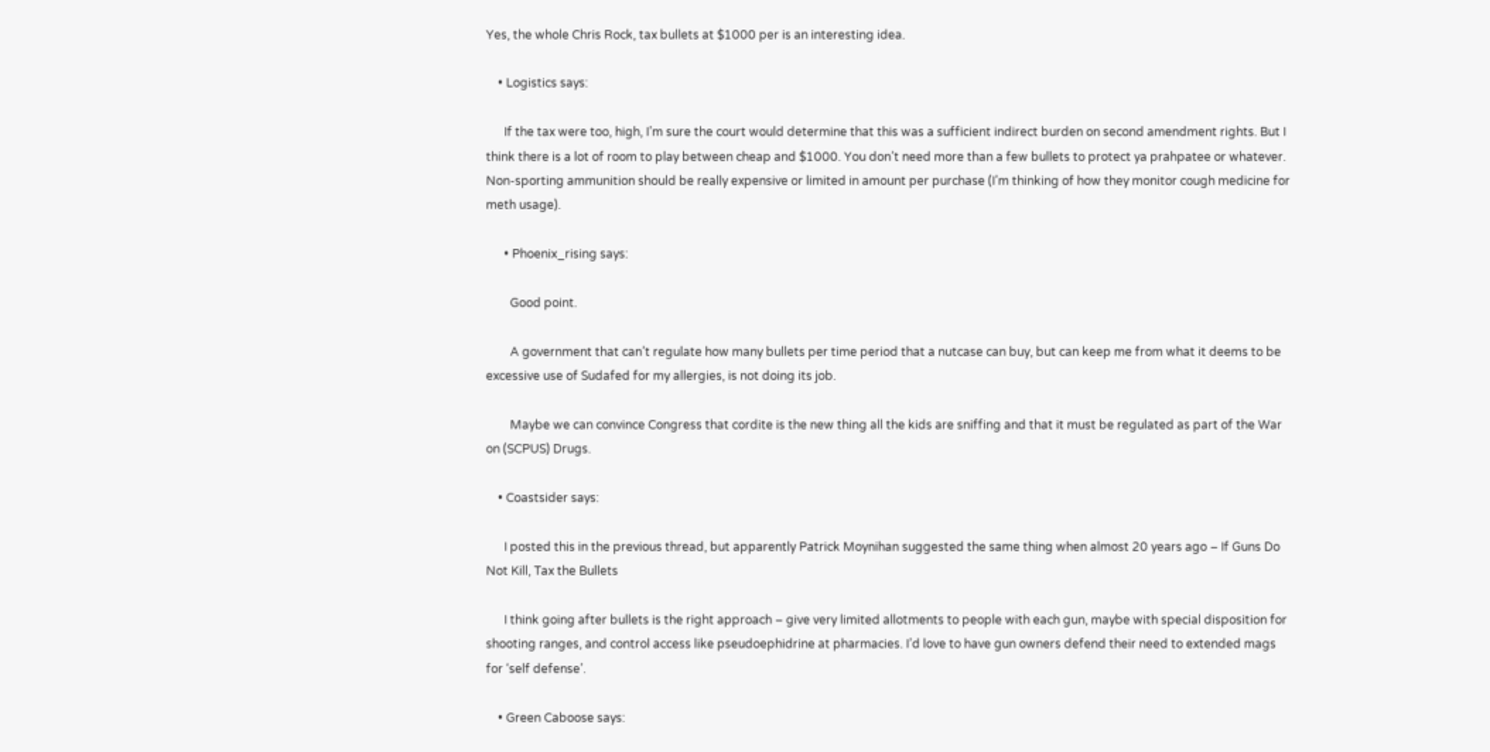Yes, the whole Chris Rock, tax bullets at $1000 per is an interesting idea.

    • Logistics says:

      If the tax were too, high, I’m sure the court would determine that this was a sufficient indirect burden on second amendment rights. But I think there is a lot of room to play between cheap and $1000. You don’t need more than a few bullets to protect ya prahpatee or whatever. Non-sporting ammunition should be really expensive or limited in amount per purchase (I’m thinking of how they monitor cough medicine for meth usage).

      • Phoenix_rising says:

        Good point.

        A government that can’t regulate how many bullets per time period that a nutcase can buy, but can keep me from what it deems to be excessive use of Sudafed for my allergies, is not doing its job.

        Maybe we can convince Congress that cordite is the new thing all the kids are sniffing and that it must be regulated as part of the War on (SCPUS) Drugs.

    • Coastsider says:

      I posted this in the previous thread, but apparently Patrick Moynihan suggested the same thing when almost 20 years ago – If Guns Do Not Kill, Tax the Bullets

      I think going after bullets is the right approach – give very limited allotments to people with each gun, maybe with special disposition for shooting ranges, and control access like pseudoephidrine at pharmacies. I’d love to have gun owners defend their need to extended mags for ‘self defense’.

    • Green Caboose says: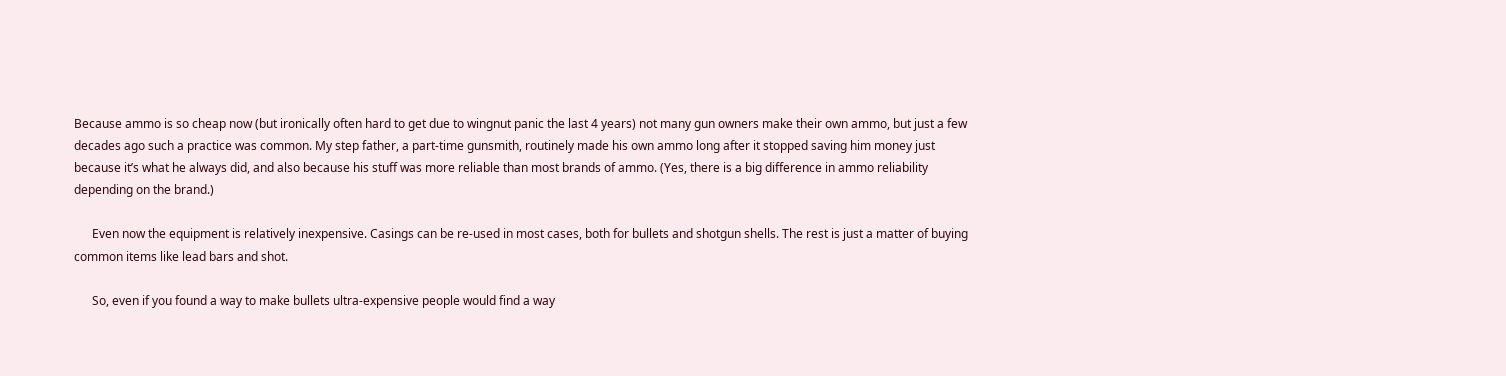Because ammo is so cheap now (but ironically often hard to get due to wingnut panic the last 4 years) not many gun owners make their own ammo, but just a few decades ago such a practice was common. My step father, a part-time gunsmith, routinely made his own ammo long after it stopped saving him money just because it’s what he always did, and also because his stuff was more reliable than most brands of ammo. (Yes, there is a big difference in ammo reliability depending on the brand.)

      Even now the equipment is relatively inexpensive. Casings can be re-used in most cases, both for bullets and shotgun shells. The rest is just a matter of buying common items like lead bars and shot.

      So, even if you found a way to make bullets ultra-expensive people would find a way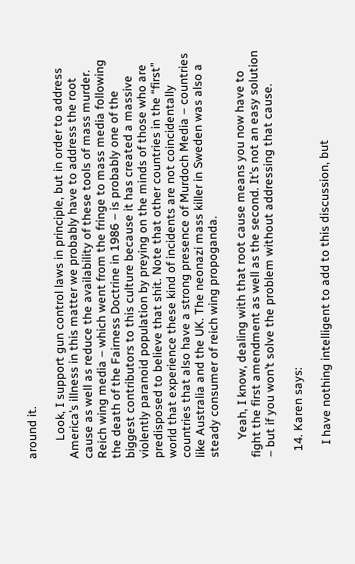around it.

      Look, I support gun control laws in principle, but in order to address America’s illness in this matter we probably have to address the root cause as well as reduce the availability of these tools of mass murder. Reich wing media – which went from the fringe to mass media following the death of the Fairness Doctrine in 1986 – is probably one of the biggest contributors to this culture because it has created a massive violently paranoid population by preying on the minds of those who are predisposed to believe that shit. Note that other countries in the “first” world that experience these kind of incidents are not coincidentally countries that also have a strong presence of Murdoch Media – countries like Australia and the UK. The neonazi mass killer in Sweden was also a steady consumer of reich wing propoganda.

      Yeah, I know, dealing with that root cause means you now have to fight the first amendment as well as the second. It’s not an easy solution – but if you won’t solve the problem without addressing that cause.

  14. Karen says:

    I have nothing intelligent to add to this discussion, but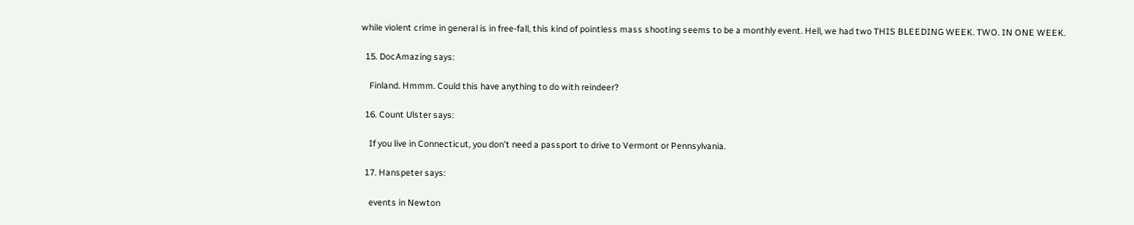while violent crime in general is in free-fall, this kind of pointless mass shooting seems to be a monthly event. Hell, we had two THIS BLEEDING WEEK. TWO. IN ONE WEEK.

  15. DocAmazing says:

    Finland. Hmmm. Could this have anything to do with reindeer?

  16. Count Ulster says:

    If you live in Connecticut, you don’t need a passport to drive to Vermont or Pennsylvania.

  17. Hanspeter says:

    events in Newton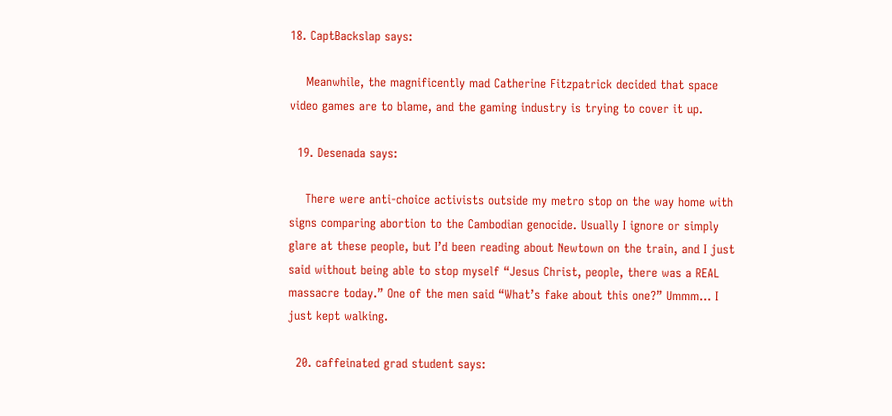18. CaptBackslap says:

    Meanwhile, the magnificently mad Catherine Fitzpatrick decided that space video games are to blame, and the gaming industry is trying to cover it up.

  19. Desenada says:

    There were anti-choice activists outside my metro stop on the way home with signs comparing abortion to the Cambodian genocide. Usually I ignore or simply glare at these people, but I’d been reading about Newtown on the train, and I just said without being able to stop myself “Jesus Christ, people, there was a REAL massacre today.” One of the men said “What’s fake about this one?” Ummm… I just kept walking.

  20. caffeinated grad student says: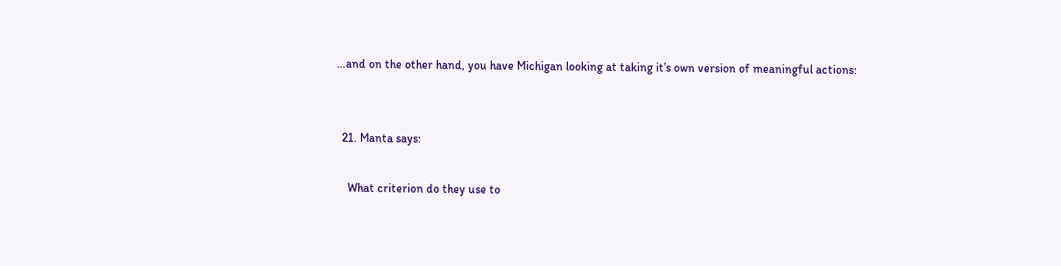…and on the other hand, you have Michigan looking at taking it’s own version of meaningful actions:


  21. Manta says:

    What criterion do they use to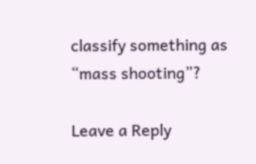classify something as “mass shooting”?

Leave a Reply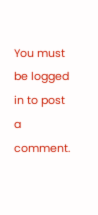You must be logged in to post a comment.